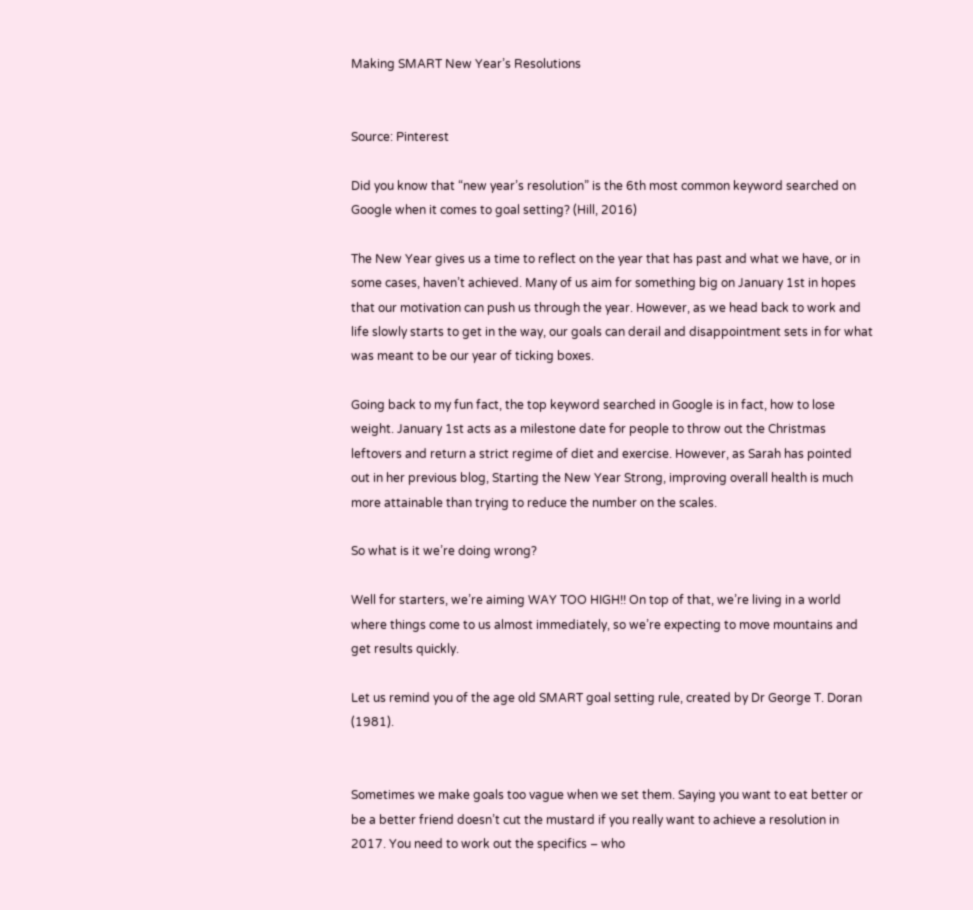Making SMART New Year’s Resolutions


Source: Pinterest

Did you know that “new year’s resolution” is the 6th most common keyword searched on Google when it comes to goal setting? (Hill, 2016)

The New Year gives us a time to reflect on the year that has past and what we have, or in some cases, haven’t achieved. Many of us aim for something big on January 1st in hopes that our motivation can push us through the year. However, as we head back to work and life slowly starts to get in the way, our goals can derail and disappointment sets in for what was meant to be our year of ticking boxes.

Going back to my fun fact, the top keyword searched in Google is in fact, how to lose weight. January 1st acts as a milestone date for people to throw out the Christmas leftovers and return a strict regime of diet and exercise. However, as Sarah has pointed out in her previous blog, Starting the New Year Strong, improving overall health is much more attainable than trying to reduce the number on the scales.

So what is it we’re doing wrong?

Well for starters, we’re aiming WAY TOO HIGH!! On top of that, we’re living in a world where things come to us almost immediately, so we’re expecting to move mountains and get results quickly.

Let us remind you of the age old SMART goal setting rule, created by Dr George T. Doran (1981).


Sometimes we make goals too vague when we set them. Saying you want to eat better or be a better friend doesn’t cut the mustard if you really want to achieve a resolution in 2017. You need to work out the specifics – who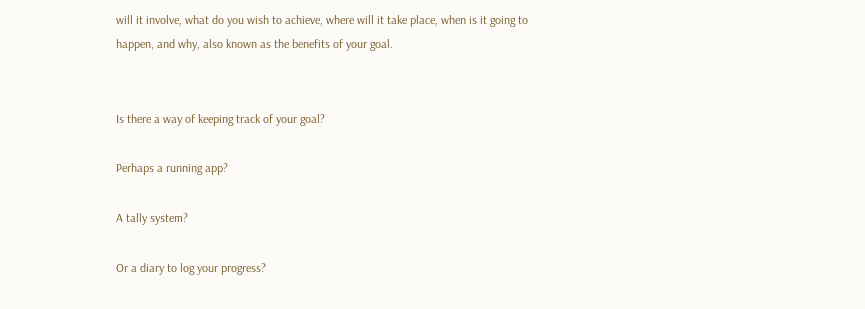will it involve, what do you wish to achieve, where will it take place, when is it going to happen, and why, also known as the benefits of your goal.


Is there a way of keeping track of your goal?

Perhaps a running app?

A tally system?

Or a diary to log your progress?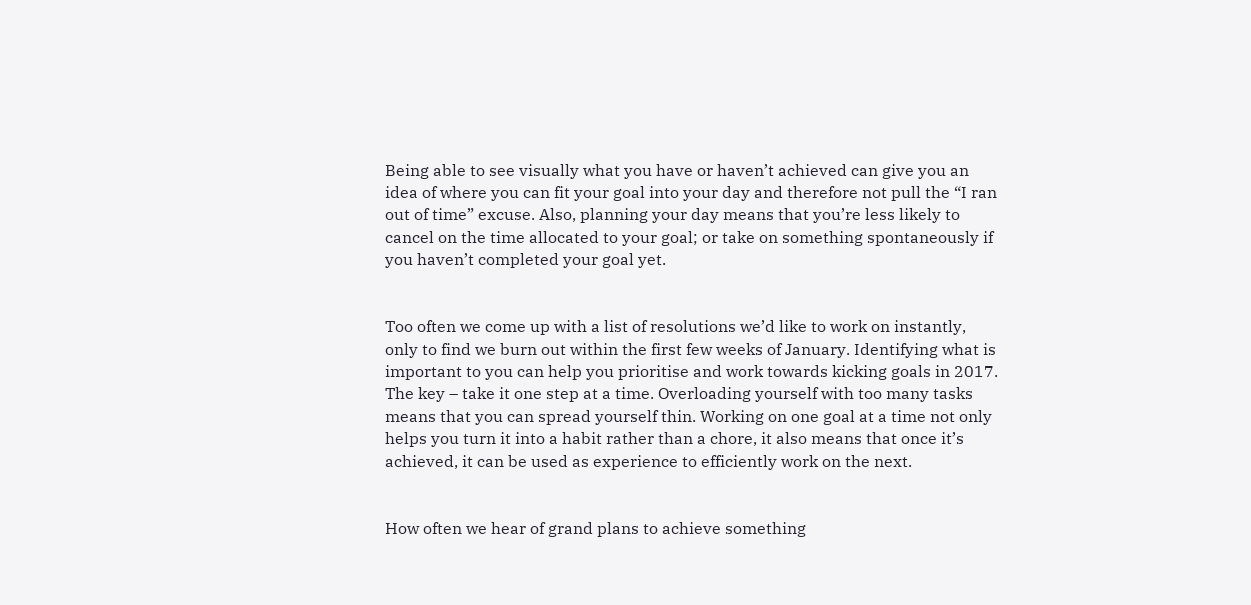Being able to see visually what you have or haven’t achieved can give you an idea of where you can fit your goal into your day and therefore not pull the “I ran out of time” excuse. Also, planning your day means that you’re less likely to cancel on the time allocated to your goal; or take on something spontaneously if you haven’t completed your goal yet.


Too often we come up with a list of resolutions we’d like to work on instantly, only to find we burn out within the first few weeks of January. Identifying what is important to you can help you prioritise and work towards kicking goals in 2017. The key – take it one step at a time. Overloading yourself with too many tasks means that you can spread yourself thin. Working on one goal at a time not only helps you turn it into a habit rather than a chore, it also means that once it’s achieved, it can be used as experience to efficiently work on the next.


How often we hear of grand plans to achieve something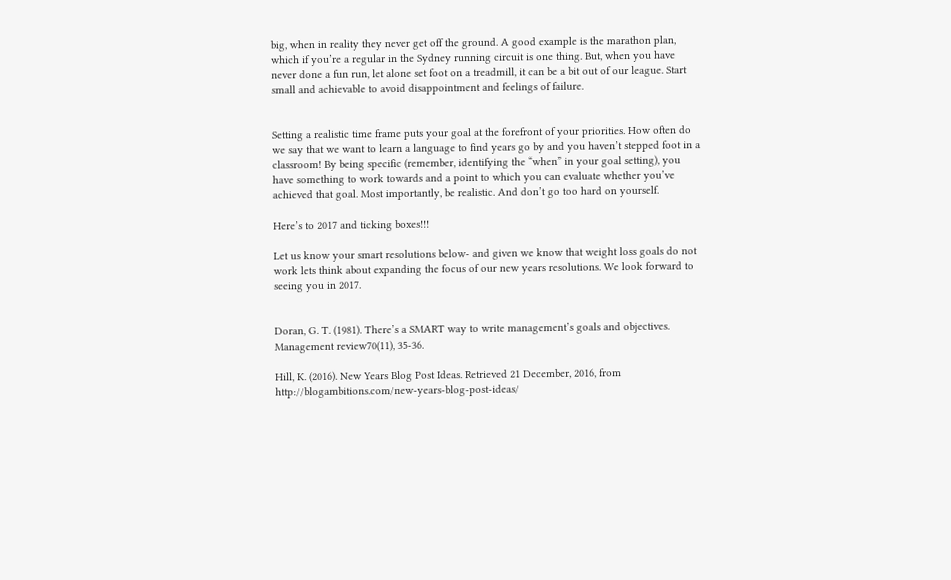big, when in reality they never get off the ground. A good example is the marathon plan, which if you’re a regular in the Sydney running circuit is one thing. But, when you have never done a fun run, let alone set foot on a treadmill, it can be a bit out of our league. Start small and achievable to avoid disappointment and feelings of failure.


Setting a realistic time frame puts your goal at the forefront of your priorities. How often do we say that we want to learn a language to find years go by and you haven’t stepped foot in a classroom! By being specific (remember, identifying the “when” in your goal setting), you have something to work towards and a point to which you can evaluate whether you’ve achieved that goal. Most importantly, be realistic. And don’t go too hard on yourself.

Here’s to 2017 and ticking boxes!!!

Let us know your smart resolutions below- and given we know that weight loss goals do not work lets think about expanding the focus of our new years resolutions. We look forward to seeing you in 2017.


Doran, G. T. (1981). There’s a SMART way to write management’s goals and objectives. Management review70(11), 35-36.

Hill, K. (2016). New Years Blog Post Ideas. Retrieved 21 December, 2016, from http://blogambitions.com/new-years-blog-post-ideas/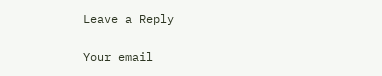Leave a Reply

Your email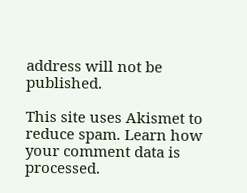address will not be published.

This site uses Akismet to reduce spam. Learn how your comment data is processed.